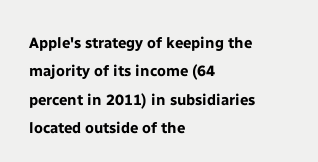Apple's strategy of keeping the majority of its income (64 percent in 2011) in subsidiaries located outside of the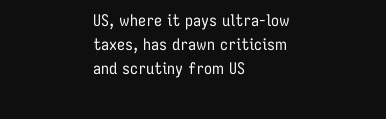US, where it pays ultra-low taxes, has drawn criticism and scrutiny from US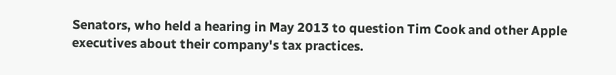Senators, who held a hearing in May 2013 to question Tim Cook and other Apple executives about their company's tax practices.